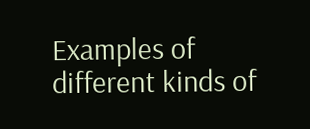Examples of different kinds of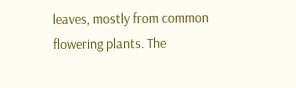leaves, mostly from common flowering plants. The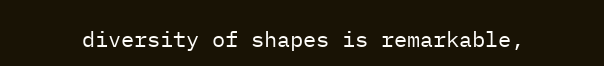diversity of shapes is remarkable,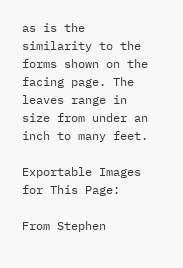as is the similarity to the forms shown on the facing page. The leaves range in size from under an inch to many feet.

Exportable Images for This Page:

From Stephen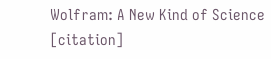Wolfram: A New Kind of Science [citation]